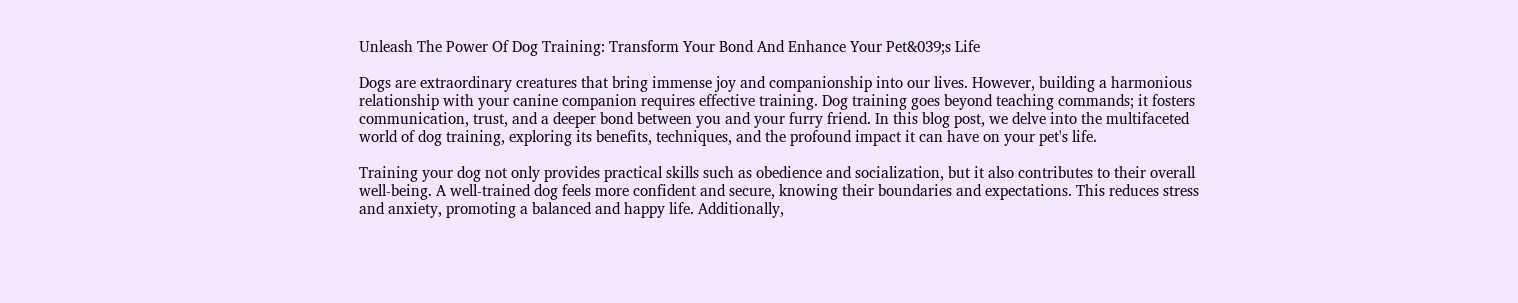Unleash The Power Of Dog Training: Transform Your Bond And Enhance Your Pet&039;s Life

Dogs are extraordinary creatures that bring immense joy and companionship into our lives. However, building a harmonious relationship with your canine companion requires effective training. Dog training goes beyond teaching commands; it fosters communication, trust, and a deeper bond between you and your furry friend. In this blog post, we delve into the multifaceted world of dog training, exploring its benefits, techniques, and the profound impact it can have on your pet's life.

Training your dog not only provides practical skills such as obedience and socialization, but it also contributes to their overall well-being. A well-trained dog feels more confident and secure, knowing their boundaries and expectations. This reduces stress and anxiety, promoting a balanced and happy life. Additionally,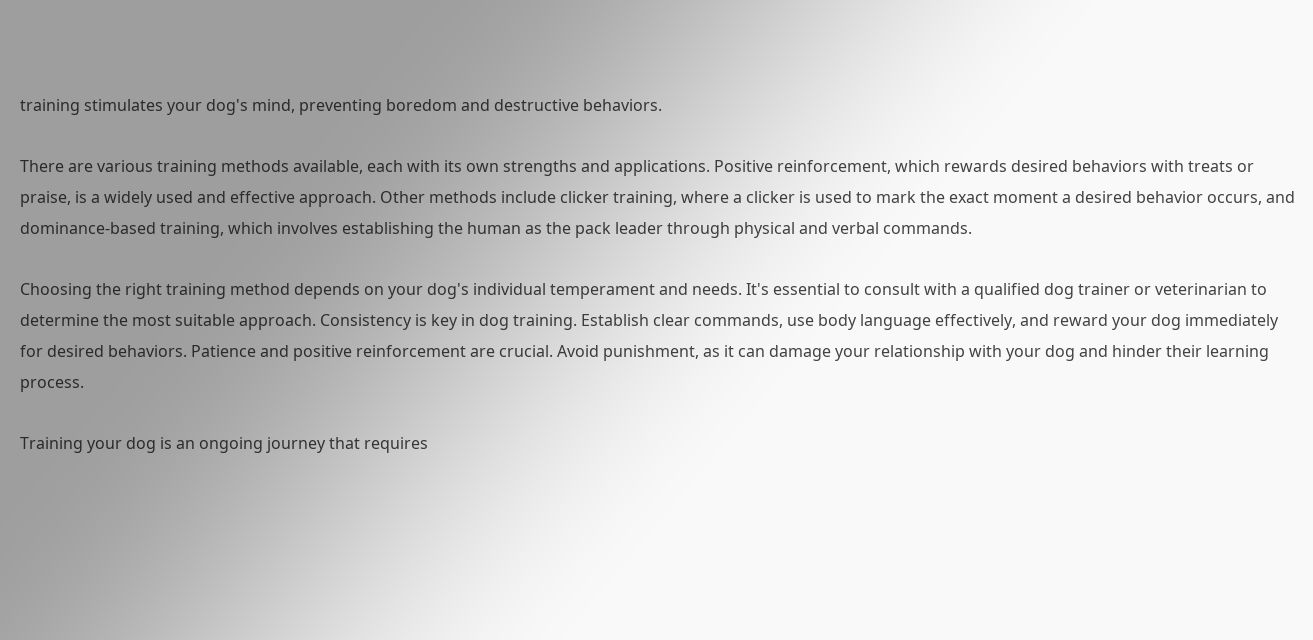training stimulates your dog's mind, preventing boredom and destructive behaviors.

There are various training methods available, each with its own strengths and applications. Positive reinforcement, which rewards desired behaviors with treats or praise, is a widely used and effective approach. Other methods include clicker training, where a clicker is used to mark the exact moment a desired behavior occurs, and dominance-based training, which involves establishing the human as the pack leader through physical and verbal commands.

Choosing the right training method depends on your dog's individual temperament and needs. It's essential to consult with a qualified dog trainer or veterinarian to determine the most suitable approach. Consistency is key in dog training. Establish clear commands, use body language effectively, and reward your dog immediately for desired behaviors. Patience and positive reinforcement are crucial. Avoid punishment, as it can damage your relationship with your dog and hinder their learning process.

Training your dog is an ongoing journey that requires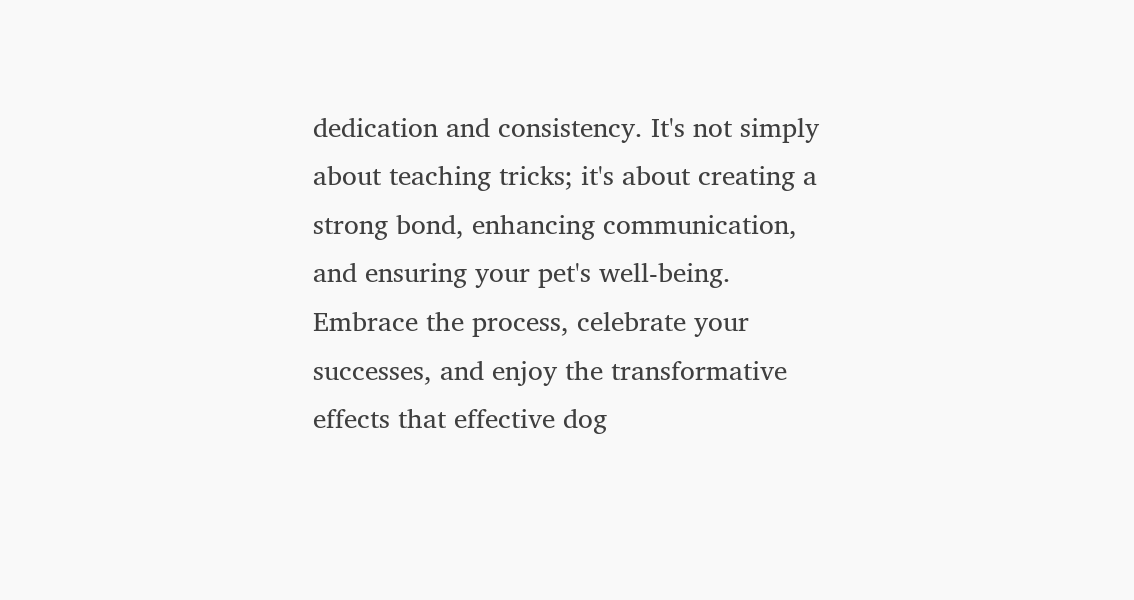dedication and consistency. It's not simply about teaching tricks; it's about creating a strong bond, enhancing communication, and ensuring your pet's well-being. Embrace the process, celebrate your successes, and enjoy the transformative effects that effective dog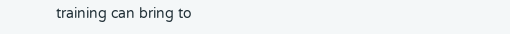training can bring to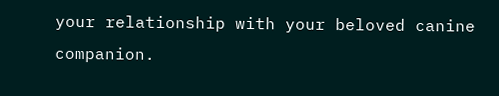your relationship with your beloved canine companion.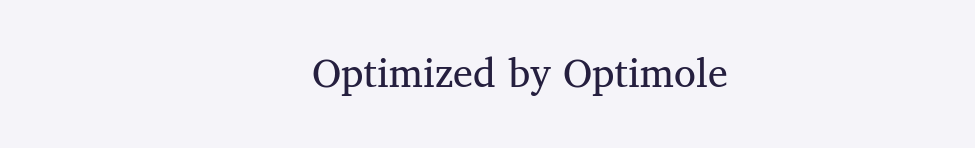Optimized by Optimole